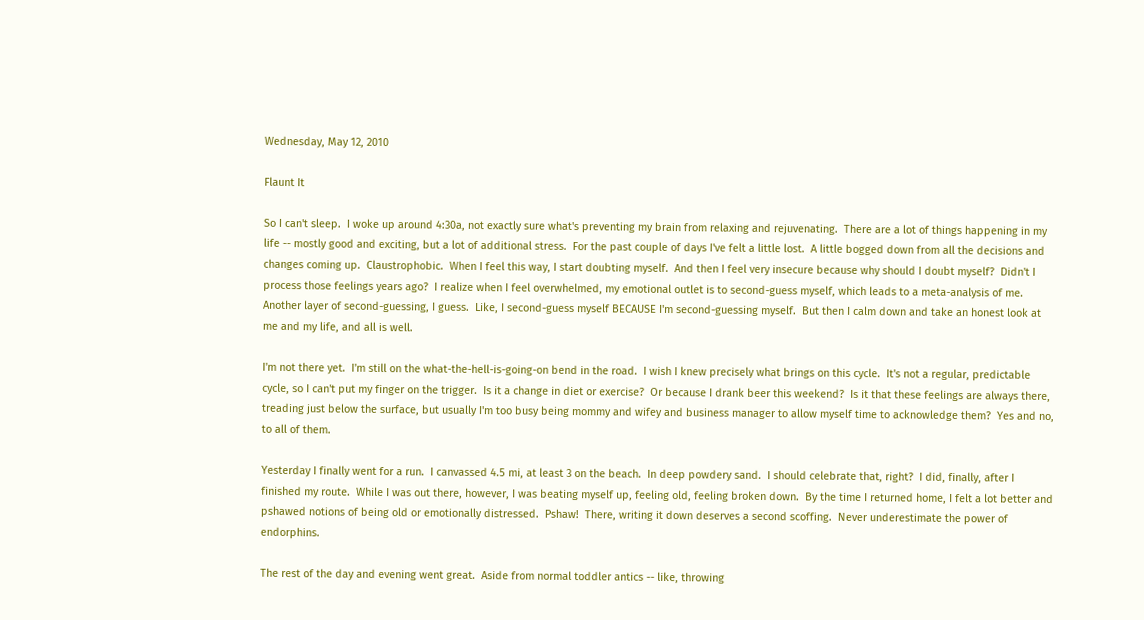Wednesday, May 12, 2010

Flaunt It

So I can't sleep.  I woke up around 4:30a, not exactly sure what's preventing my brain from relaxing and rejuvenating.  There are a lot of things happening in my life -- mostly good and exciting, but a lot of additional stress.  For the past couple of days I've felt a little lost.  A little bogged down from all the decisions and changes coming up.  Claustrophobic.  When I feel this way, I start doubting myself.  And then I feel very insecure because why should I doubt myself?  Didn't I process those feelings years ago?  I realize when I feel overwhelmed, my emotional outlet is to second-guess myself, which leads to a meta-analysis of me.  Another layer of second-guessing, I guess.  Like, I second-guess myself BECAUSE I'm second-guessing myself.  But then I calm down and take an honest look at me and my life, and all is well.

I'm not there yet.  I'm still on the what-the-hell-is-going-on bend in the road.  I wish I knew precisely what brings on this cycle.  It's not a regular, predictable cycle, so I can't put my finger on the trigger.  Is it a change in diet or exercise?  Or because I drank beer this weekend?  Is it that these feelings are always there, treading just below the surface, but usually I'm too busy being mommy and wifey and business manager to allow myself time to acknowledge them?  Yes and no, to all of them.

Yesterday I finally went for a run.  I canvassed 4.5 mi, at least 3 on the beach.  In deep powdery sand.  I should celebrate that, right?  I did, finally, after I finished my route.  While I was out there, however, I was beating myself up, feeling old, feeling broken down.  By the time I returned home, I felt a lot better and pshawed notions of being old or emotionally distressed.  Pshaw!  There, writing it down deserves a second scoffing.  Never underestimate the power of endorphins.

The rest of the day and evening went great.  Aside from normal toddler antics -- like, throwing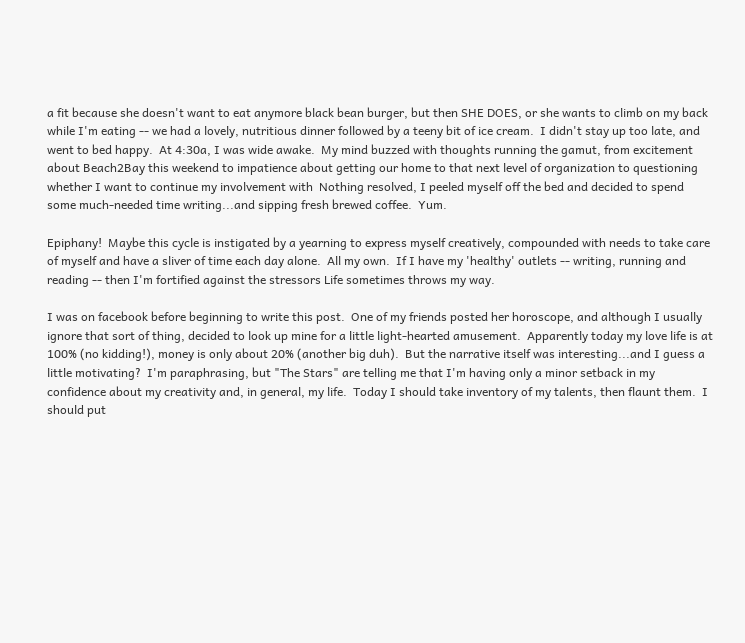a fit because she doesn't want to eat anymore black bean burger, but then SHE DOES, or she wants to climb on my back while I'm eating -- we had a lovely, nutritious dinner followed by a teeny bit of ice cream.  I didn't stay up too late, and went to bed happy.  At 4:30a, I was wide awake.  My mind buzzed with thoughts running the gamut, from excitement about Beach2Bay this weekend to impatience about getting our home to that next level of organization to questioning whether I want to continue my involvement with  Nothing resolved, I peeled myself off the bed and decided to spend some much-needed time writing...and sipping fresh brewed coffee.  Yum.

Epiphany!  Maybe this cycle is instigated by a yearning to express myself creatively, compounded with needs to take care of myself and have a sliver of time each day alone.  All my own.  If I have my 'healthy' outlets -- writing, running and reading -- then I'm fortified against the stressors Life sometimes throws my way.

I was on facebook before beginning to write this post.  One of my friends posted her horoscope, and although I usually ignore that sort of thing, decided to look up mine for a little light-hearted amusement.  Apparently today my love life is at 100% (no kidding!), money is only about 20% (another big duh).  But the narrative itself was interesting...and I guess a little motivating?  I'm paraphrasing, but "The Stars" are telling me that I'm having only a minor setback in my confidence about my creativity and, in general, my life.  Today I should take inventory of my talents, then flaunt them.  I should put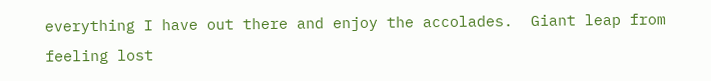everything I have out there and enjoy the accolades.  Giant leap from feeling lost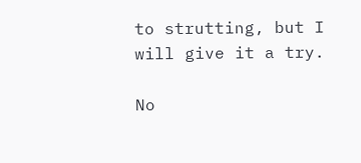to strutting, but I will give it a try.

No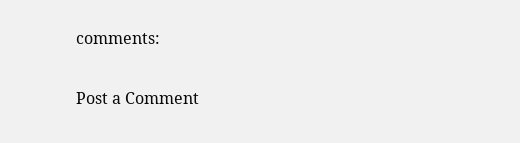comments:

Post a Comment